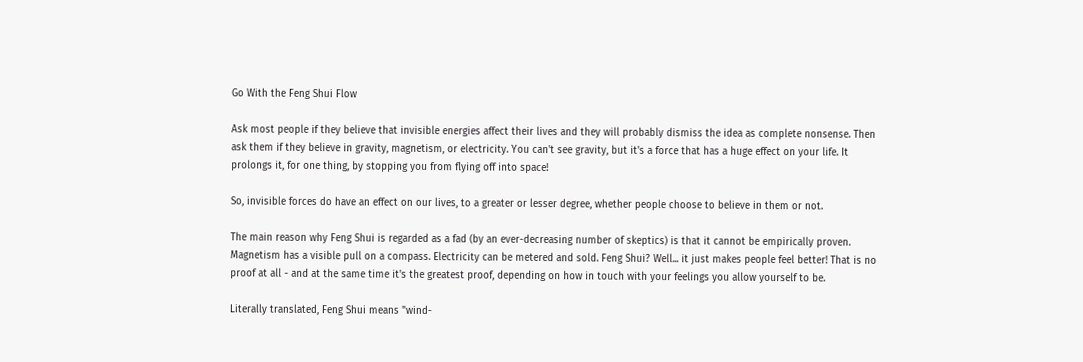Go With the Feng Shui Flow

Ask most people if they believe that invisible energies affect their lives and they will probably dismiss the idea as complete nonsense. Then ask them if they believe in gravity, magnetism, or electricity. You can't see gravity, but it's a force that has a huge effect on your life. It prolongs it, for one thing, by stopping you from flying off into space!

So, invisible forces do have an effect on our lives, to a greater or lesser degree, whether people choose to believe in them or not.

The main reason why Feng Shui is regarded as a fad (by an ever-decreasing number of skeptics) is that it cannot be empirically proven. Magnetism has a visible pull on a compass. Electricity can be metered and sold. Feng Shui? Well... it just makes people feel better! That is no proof at all - and at the same time it's the greatest proof, depending on how in touch with your feelings you allow yourself to be.

Literally translated, Feng Shui means "wind-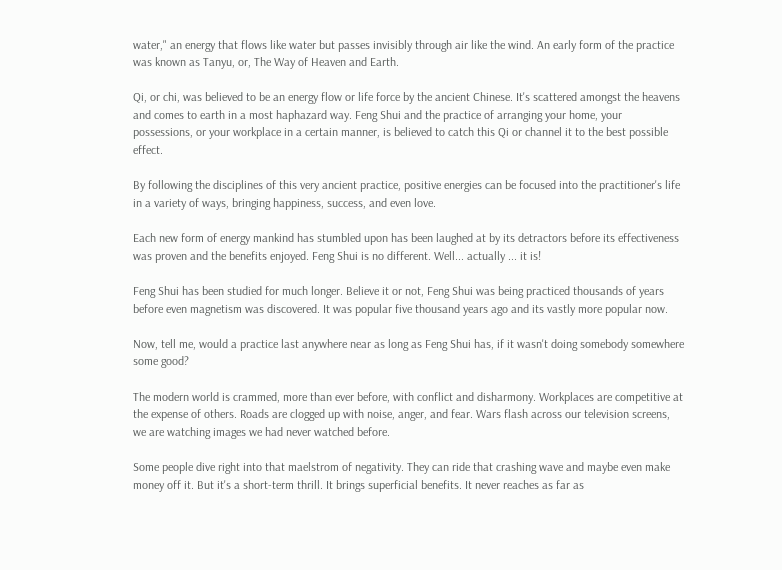water," an energy that flows like water but passes invisibly through air like the wind. An early form of the practice was known as Tanyu, or, The Way of Heaven and Earth.

Qi, or chi, was believed to be an energy flow or life force by the ancient Chinese. It's scattered amongst the heavens and comes to earth in a most haphazard way. Feng Shui and the practice of arranging your home, your possessions, or your workplace in a certain manner, is believed to catch this Qi or channel it to the best possible effect.

By following the disciplines of this very ancient practice, positive energies can be focused into the practitioner's life in a variety of ways, bringing happiness, success, and even love.

Each new form of energy mankind has stumbled upon has been laughed at by its detractors before its effectiveness was proven and the benefits enjoyed. Feng Shui is no different. Well... actually ... it is!

Feng Shui has been studied for much longer. Believe it or not, Feng Shui was being practiced thousands of years before even magnetism was discovered. It was popular five thousand years ago and its vastly more popular now.

Now, tell me, would a practice last anywhere near as long as Feng Shui has, if it wasn't doing somebody somewhere some good?

The modern world is crammed, more than ever before, with conflict and disharmony. Workplaces are competitive at the expense of others. Roads are clogged up with noise, anger, and fear. Wars flash across our television screens, we are watching images we had never watched before.

Some people dive right into that maelstrom of negativity. They can ride that crashing wave and maybe even make money off it. But it's a short-term thrill. It brings superficial benefits. It never reaches as far as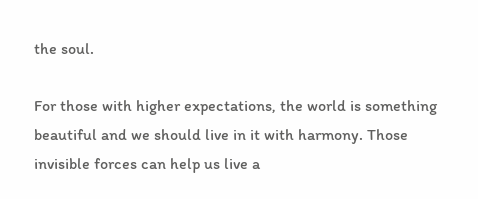the soul.

For those with higher expectations, the world is something beautiful and we should live in it with harmony. Those invisible forces can help us live a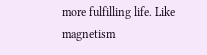more fulfilling life. Like magnetism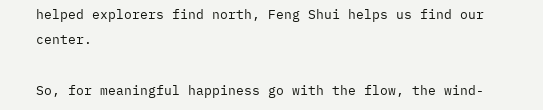helped explorers find north, Feng Shui helps us find our center.

So, for meaningful happiness go with the flow, the wind-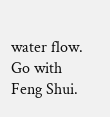water flow. Go with Feng Shui.